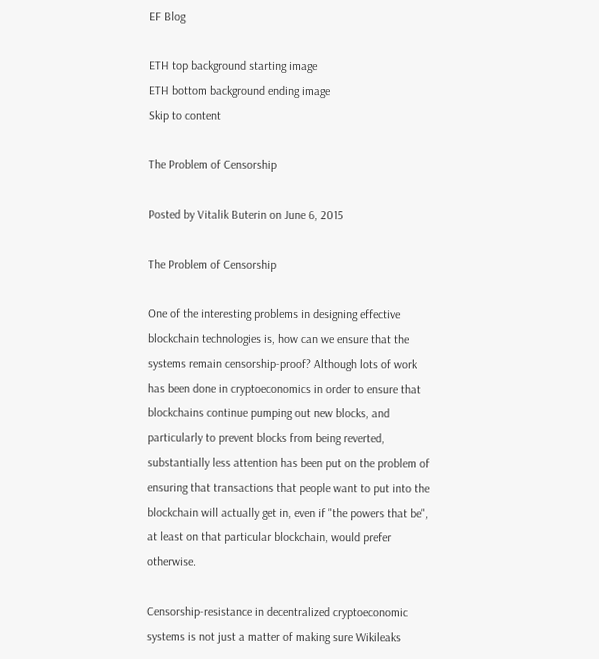EF Blog

ETH top background starting image
ETH bottom background ending image
Skip to content

The Problem of Censorship

Posted by Vitalik Buterin on June 6, 2015

The Problem of Censorship

One of the interesting problems in designing effective blockchain technologies is, how can we ensure that the systems remain censorship-proof? Although lots of work has been done in cryptoeconomics in order to ensure that blockchains continue pumping out new blocks, and particularly to prevent blocks from being reverted, substantially less attention has been put on the problem of ensuring that transactions that people want to put into the blockchain will actually get in, even if "the powers that be", at least on that particular blockchain, would prefer otherwise.

Censorship-resistance in decentralized cryptoeconomic systems is not just a matter of making sure Wikileaks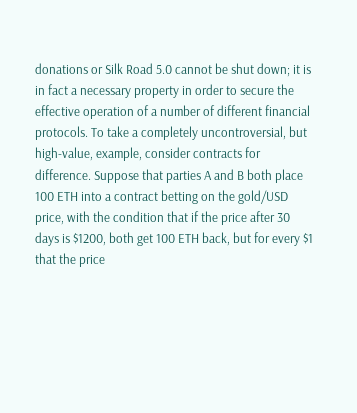donations or Silk Road 5.0 cannot be shut down; it is in fact a necessary property in order to secure the effective operation of a number of different financial protocols. To take a completely uncontroversial, but high-value, example, consider contracts for difference. Suppose that parties A and B both place 100 ETH into a contract betting on the gold/USD price, with the condition that if the price after 30 days is $1200, both get 100 ETH back, but for every $1 that the price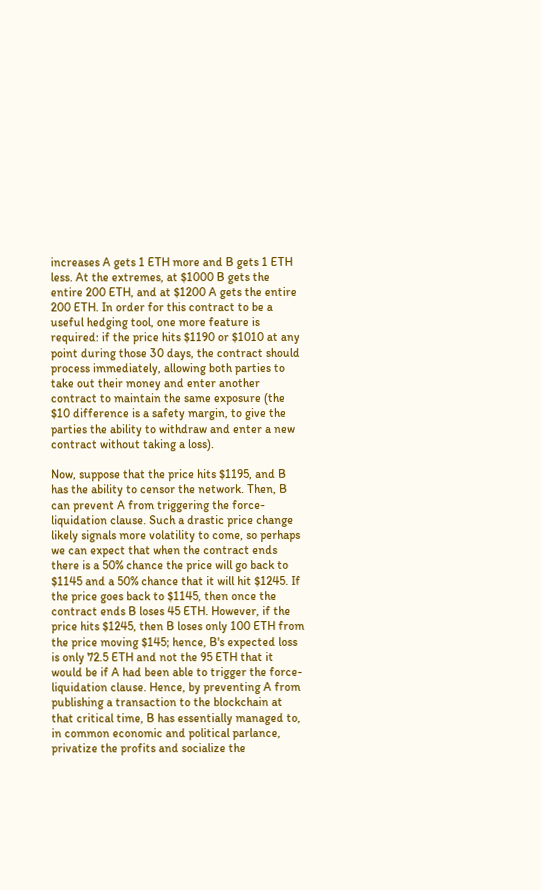increases A gets 1 ETH more and B gets 1 ETH less. At the extremes, at $1000 B gets the entire 200 ETH, and at $1200 A gets the entire 200 ETH. In order for this contract to be a useful hedging tool, one more feature is required: if the price hits $1190 or $1010 at any point during those 30 days, the contract should process immediately, allowing both parties to take out their money and enter another contract to maintain the same exposure (the $10 difference is a safety margin, to give the parties the ability to withdraw and enter a new contract without taking a loss).

Now, suppose that the price hits $1195, and B has the ability to censor the network. Then, B can prevent A from triggering the force-liquidation clause. Such a drastic price change likely signals more volatility to come, so perhaps we can expect that when the contract ends there is a 50% chance the price will go back to $1145 and a 50% chance that it will hit $1245. If the price goes back to $1145, then once the contract ends B loses 45 ETH. However, if the price hits $1245, then B loses only 100 ETH from the price moving $145; hence, B's expected loss is only 72.5 ETH and not the 95 ETH that it would be if A had been able to trigger the force-liquidation clause. Hence, by preventing A from publishing a transaction to the blockchain at that critical time, B has essentially managed to, in common economic and political parlance, privatize the profits and socialize the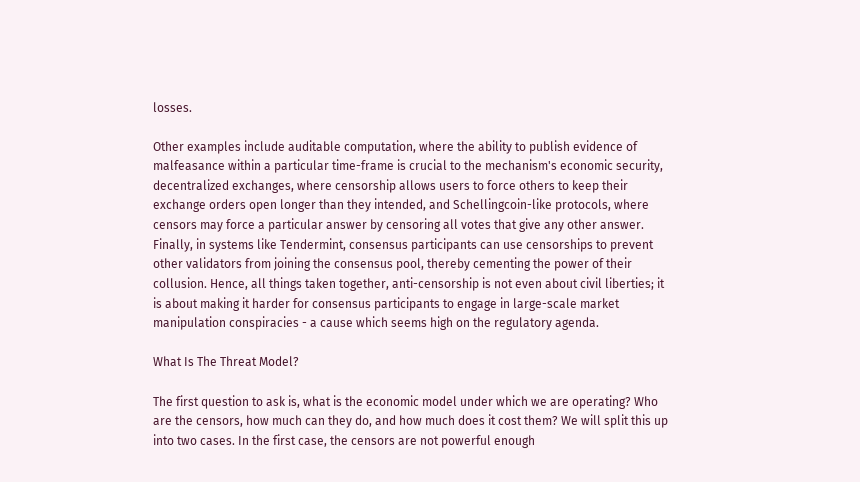losses.

Other examples include auditable computation, where the ability to publish evidence of malfeasance within a particular time-frame is crucial to the mechanism's economic security, decentralized exchanges, where censorship allows users to force others to keep their exchange orders open longer than they intended, and Schellingcoin-like protocols, where censors may force a particular answer by censoring all votes that give any other answer. Finally, in systems like Tendermint, consensus participants can use censorships to prevent other validators from joining the consensus pool, thereby cementing the power of their collusion. Hence, all things taken together, anti-censorship is not even about civil liberties; it is about making it harder for consensus participants to engage in large-scale market manipulation conspiracies - a cause which seems high on the regulatory agenda.

What Is The Threat Model?

The first question to ask is, what is the economic model under which we are operating? Who are the censors, how much can they do, and how much does it cost them? We will split this up into two cases. In the first case, the censors are not powerful enough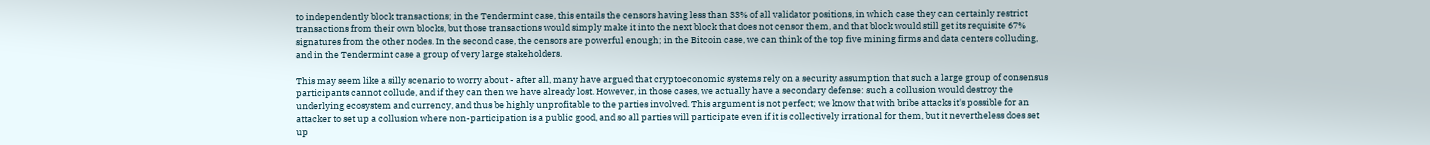to independently block transactions; in the Tendermint case, this entails the censors having less than 33% of all validator positions, in which case they can certainly restrict transactions from their own blocks, but those transactions would simply make it into the next block that does not censor them, and that block would still get its requisite 67% signatures from the other nodes. In the second case, the censors are powerful enough; in the Bitcoin case, we can think of the top five mining firms and data centers colluding, and in the Tendermint case a group of very large stakeholders.

This may seem like a silly scenario to worry about - after all, many have argued that cryptoeconomic systems rely on a security assumption that such a large group of consensus participants cannot collude, and if they can then we have already lost. However, in those cases, we actually have a secondary defense: such a collusion would destroy the underlying ecosystem and currency, and thus be highly unprofitable to the parties involved. This argument is not perfect; we know that with bribe attacks it's possible for an attacker to set up a collusion where non-participation is a public good, and so all parties will participate even if it is collectively irrational for them, but it nevertheless does set up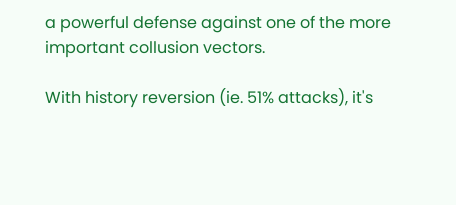a powerful defense against one of the more important collusion vectors.

With history reversion (ie. 51% attacks), it's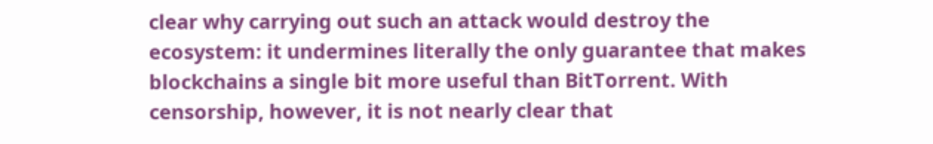clear why carrying out such an attack would destroy the ecosystem: it undermines literally the only guarantee that makes blockchains a single bit more useful than BitTorrent. With censorship, however, it is not nearly clear that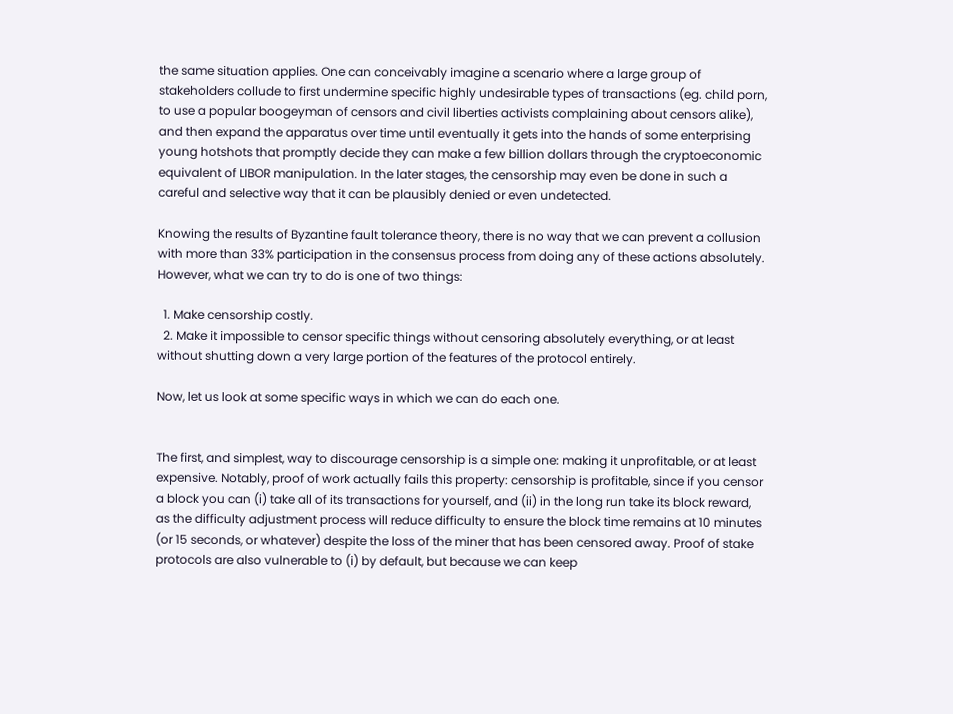the same situation applies. One can conceivably imagine a scenario where a large group of stakeholders collude to first undermine specific highly undesirable types of transactions (eg. child porn, to use a popular boogeyman of censors and civil liberties activists complaining about censors alike), and then expand the apparatus over time until eventually it gets into the hands of some enterprising young hotshots that promptly decide they can make a few billion dollars through the cryptoeconomic equivalent of LIBOR manipulation. In the later stages, the censorship may even be done in such a careful and selective way that it can be plausibly denied or even undetected.

Knowing the results of Byzantine fault tolerance theory, there is no way that we can prevent a collusion with more than 33% participation in the consensus process from doing any of these actions absolutely. However, what we can try to do is one of two things:

  1. Make censorship costly.
  2. Make it impossible to censor specific things without censoring absolutely everything, or at least without shutting down a very large portion of the features of the protocol entirely.

Now, let us look at some specific ways in which we can do each one.


The first, and simplest, way to discourage censorship is a simple one: making it unprofitable, or at least expensive. Notably, proof of work actually fails this property: censorship is profitable, since if you censor a block you can (i) take all of its transactions for yourself, and (ii) in the long run take its block reward, as the difficulty adjustment process will reduce difficulty to ensure the block time remains at 10 minutes (or 15 seconds, or whatever) despite the loss of the miner that has been censored away. Proof of stake protocols are also vulnerable to (i) by default, but because we can keep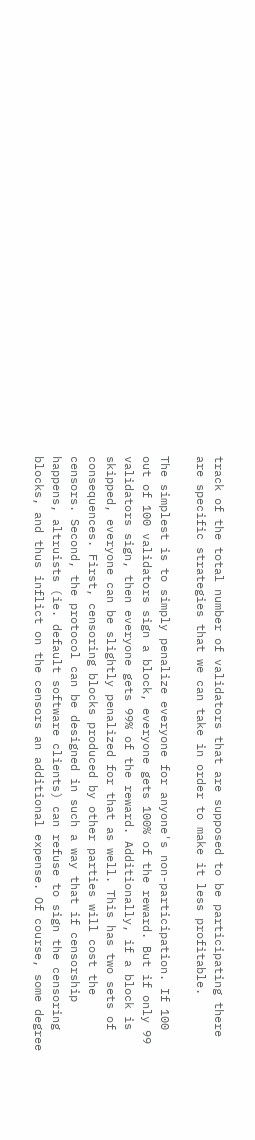track of the total number of validators that are supposed to be participating there are specific strategies that we can take in order to make it less profitable.

The simplest is to simply penalize everyone for anyone's non-participation. If 100 out of 100 validators sign a block, everyone gets 100% of the reward. But if only 99 validators sign, then everyone gets 99% of the reward. Additionally, if a block is skipped, everyone can be slightly penalized for that as well. This has two sets of consequences. First, censoring blocks produced by other parties will cost the censors. Second, the protocol can be designed in such a way that if censorship happens, altruists (ie. default software clients) can refuse to sign the censoring blocks, and thus inflict on the censors an additional expense. Of course, some degree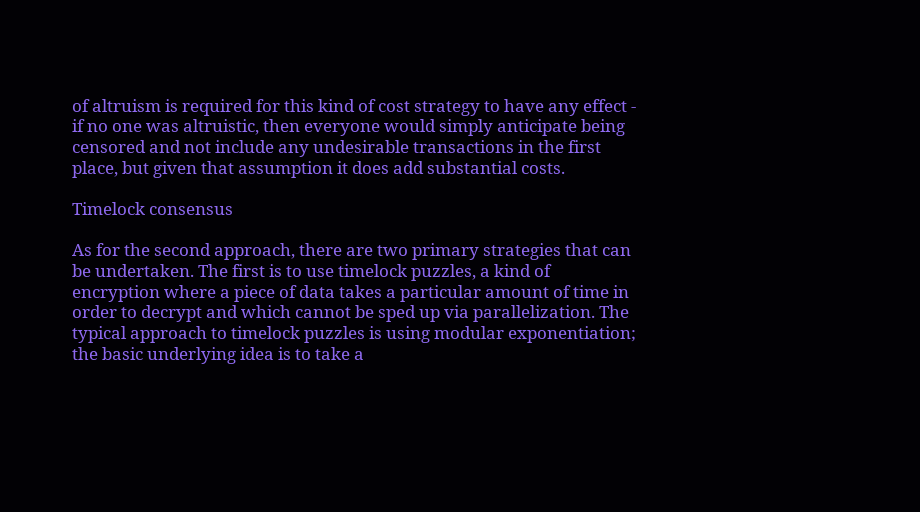of altruism is required for this kind of cost strategy to have any effect - if no one was altruistic, then everyone would simply anticipate being censored and not include any undesirable transactions in the first place, but given that assumption it does add substantial costs.

Timelock consensus

As for the second approach, there are two primary strategies that can be undertaken. The first is to use timelock puzzles, a kind of encryption where a piece of data takes a particular amount of time in order to decrypt and which cannot be sped up via parallelization. The typical approach to timelock puzzles is using modular exponentiation; the basic underlying idea is to take a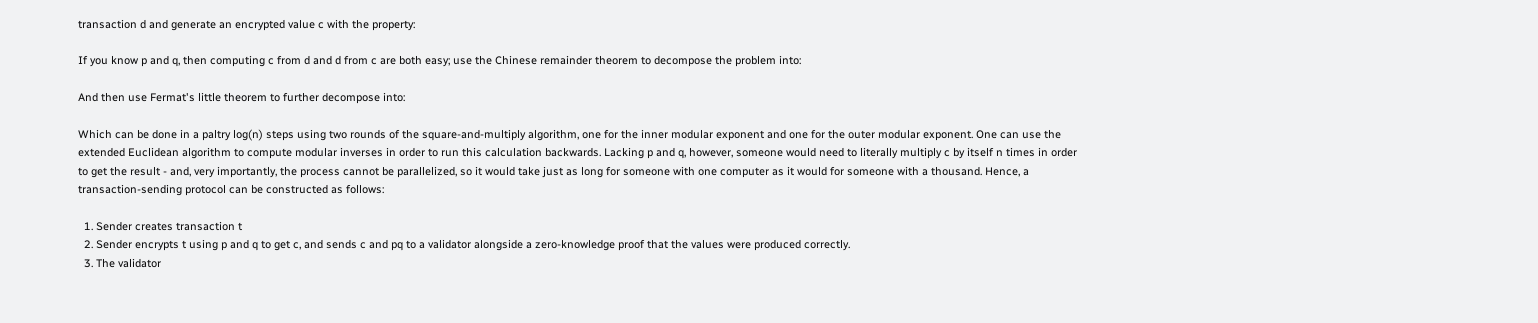transaction d and generate an encrypted value c with the property:

If you know p and q, then computing c from d and d from c are both easy; use the Chinese remainder theorem to decompose the problem into:

And then use Fermat's little theorem to further decompose into:

Which can be done in a paltry log(n) steps using two rounds of the square-and-multiply algorithm, one for the inner modular exponent and one for the outer modular exponent. One can use the extended Euclidean algorithm to compute modular inverses in order to run this calculation backwards. Lacking p and q, however, someone would need to literally multiply c by itself n times in order to get the result - and, very importantly, the process cannot be parallelized, so it would take just as long for someone with one computer as it would for someone with a thousand. Hence, a transaction-sending protocol can be constructed as follows:

  1. Sender creates transaction t
  2. Sender encrypts t using p and q to get c, and sends c and pq to a validator alongside a zero-knowledge proof that the values were produced correctly.
  3. The validator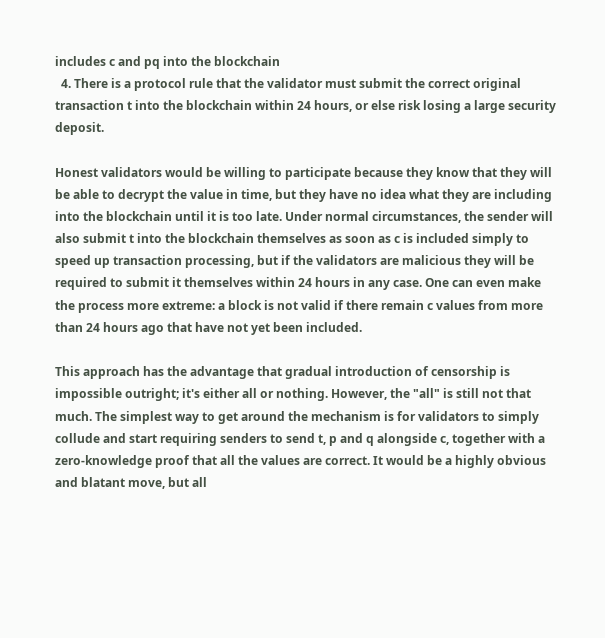includes c and pq into the blockchain
  4. There is a protocol rule that the validator must submit the correct original transaction t into the blockchain within 24 hours, or else risk losing a large security deposit.

Honest validators would be willing to participate because they know that they will be able to decrypt the value in time, but they have no idea what they are including into the blockchain until it is too late. Under normal circumstances, the sender will also submit t into the blockchain themselves as soon as c is included simply to speed up transaction processing, but if the validators are malicious they will be required to submit it themselves within 24 hours in any case. One can even make the process more extreme: a block is not valid if there remain c values from more than 24 hours ago that have not yet been included.

This approach has the advantage that gradual introduction of censorship is impossible outright; it's either all or nothing. However, the "all" is still not that much. The simplest way to get around the mechanism is for validators to simply collude and start requiring senders to send t, p and q alongside c, together with a zero-knowledge proof that all the values are correct. It would be a highly obvious and blatant move, but all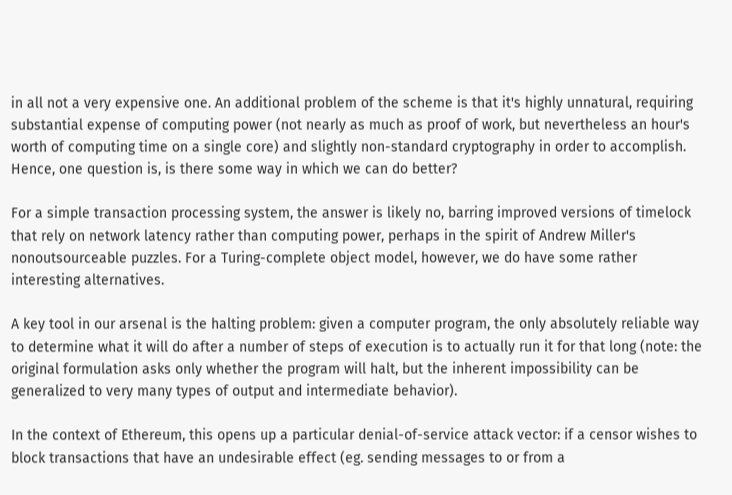in all not a very expensive one. An additional problem of the scheme is that it's highly unnatural, requiring substantial expense of computing power (not nearly as much as proof of work, but nevertheless an hour's worth of computing time on a single core) and slightly non-standard cryptography in order to accomplish. Hence, one question is, is there some way in which we can do better?

For a simple transaction processing system, the answer is likely no, barring improved versions of timelock that rely on network latency rather than computing power, perhaps in the spirit of Andrew Miller's nonoutsourceable puzzles. For a Turing-complete object model, however, we do have some rather interesting alternatives.

A key tool in our arsenal is the halting problem: given a computer program, the only absolutely reliable way to determine what it will do after a number of steps of execution is to actually run it for that long (note: the original formulation asks only whether the program will halt, but the inherent impossibility can be generalized to very many types of output and intermediate behavior).

In the context of Ethereum, this opens up a particular denial-of-service attack vector: if a censor wishes to block transactions that have an undesirable effect (eg. sending messages to or from a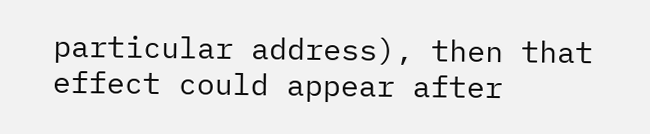particular address), then that effect could appear after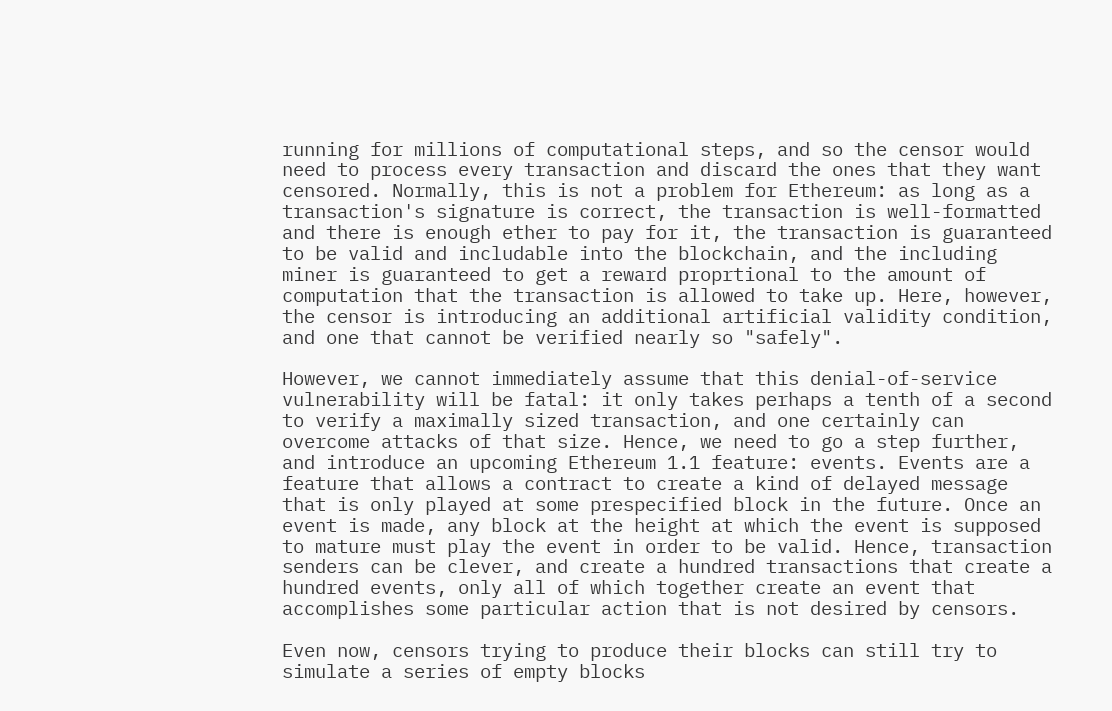running for millions of computational steps, and so the censor would need to process every transaction and discard the ones that they want censored. Normally, this is not a problem for Ethereum: as long as a transaction's signature is correct, the transaction is well-formatted and there is enough ether to pay for it, the transaction is guaranteed to be valid and includable into the blockchain, and the including miner is guaranteed to get a reward proprtional to the amount of computation that the transaction is allowed to take up. Here, however, the censor is introducing an additional artificial validity condition, and one that cannot be verified nearly so "safely".

However, we cannot immediately assume that this denial-of-service vulnerability will be fatal: it only takes perhaps a tenth of a second to verify a maximally sized transaction, and one certainly can overcome attacks of that size. Hence, we need to go a step further, and introduce an upcoming Ethereum 1.1 feature: events. Events are a feature that allows a contract to create a kind of delayed message that is only played at some prespecified block in the future. Once an event is made, any block at the height at which the event is supposed to mature must play the event in order to be valid. Hence, transaction senders can be clever, and create a hundred transactions that create a hundred events, only all of which together create an event that accomplishes some particular action that is not desired by censors.

Even now, censors trying to produce their blocks can still try to simulate a series of empty blocks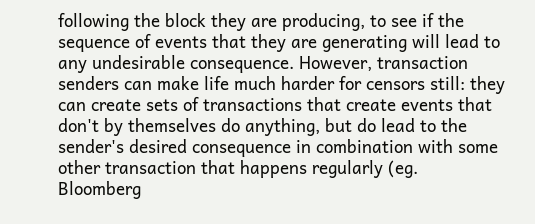following the block they are producing, to see if the sequence of events that they are generating will lead to any undesirable consequence. However, transaction senders can make life much harder for censors still: they can create sets of transactions that create events that don't by themselves do anything, but do lead to the sender's desired consequence in combination with some other transaction that happens regularly (eg. Bloomberg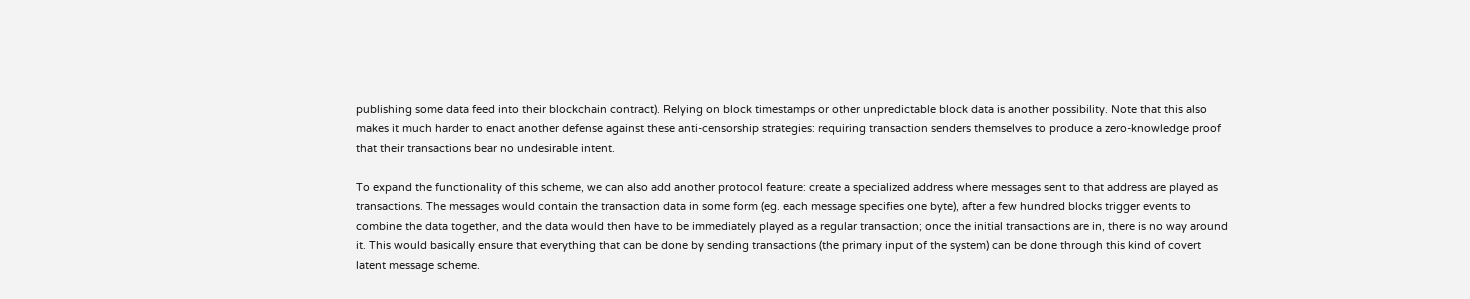publishing some data feed into their blockchain contract). Relying on block timestamps or other unpredictable block data is another possibility. Note that this also makes it much harder to enact another defense against these anti-censorship strategies: requiring transaction senders themselves to produce a zero-knowledge proof that their transactions bear no undesirable intent.

To expand the functionality of this scheme, we can also add another protocol feature: create a specialized address where messages sent to that address are played as transactions. The messages would contain the transaction data in some form (eg. each message specifies one byte), after a few hundred blocks trigger events to combine the data together, and the data would then have to be immediately played as a regular transaction; once the initial transactions are in, there is no way around it. This would basically ensure that everything that can be done by sending transactions (the primary input of the system) can be done through this kind of covert latent message scheme.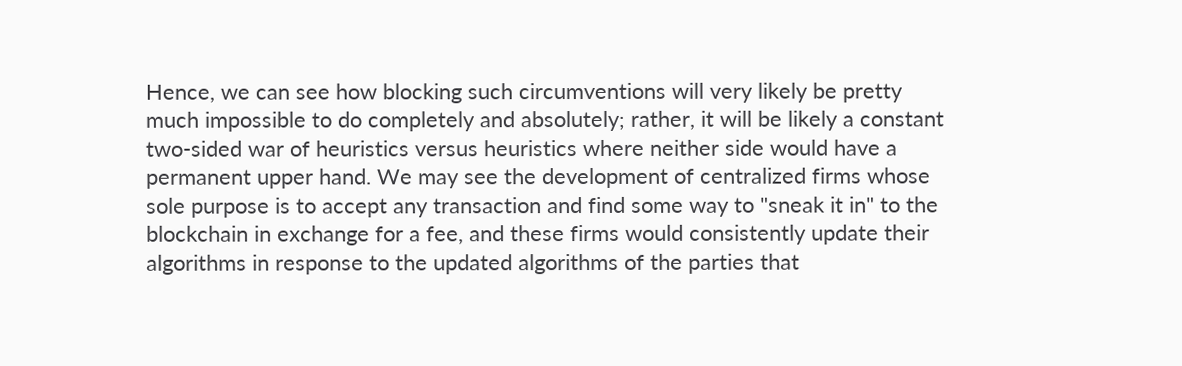Hence, we can see how blocking such circumventions will very likely be pretty much impossible to do completely and absolutely; rather, it will be likely a constant two-sided war of heuristics versus heuristics where neither side would have a permanent upper hand. We may see the development of centralized firms whose sole purpose is to accept any transaction and find some way to "sneak it in" to the blockchain in exchange for a fee, and these firms would consistently update their algorithms in response to the updated algorithms of the parties that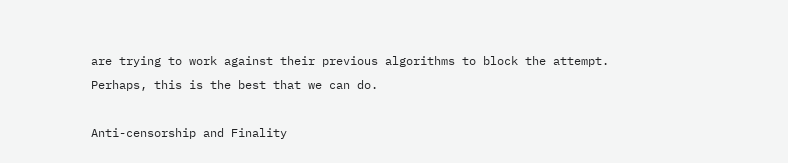are trying to work against their previous algorithms to block the attempt. Perhaps, this is the best that we can do.

Anti-censorship and Finality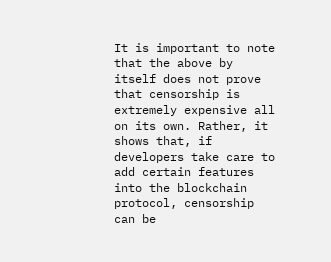It is important to note that the above by itself does not prove that censorship is extremely expensive all on its own. Rather, it shows that, if developers take care to add certain features into the blockchain protocol, censorship can be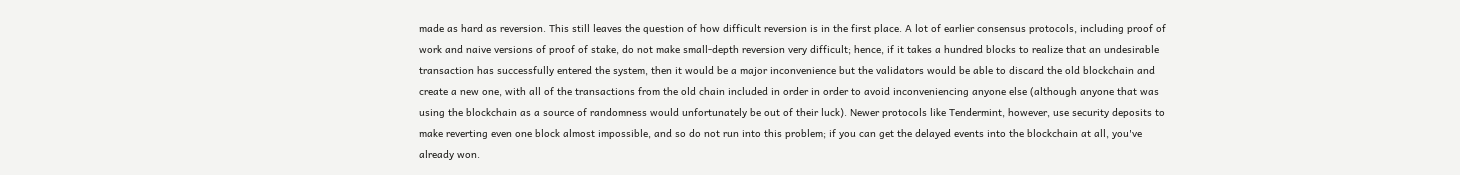made as hard as reversion. This still leaves the question of how difficult reversion is in the first place. A lot of earlier consensus protocols, including proof of work and naive versions of proof of stake, do not make small-depth reversion very difficult; hence, if it takes a hundred blocks to realize that an undesirable transaction has successfully entered the system, then it would be a major inconvenience but the validators would be able to discard the old blockchain and create a new one, with all of the transactions from the old chain included in order in order to avoid inconveniencing anyone else (although anyone that was using the blockchain as a source of randomness would unfortunately be out of their luck). Newer protocols like Tendermint, however, use security deposits to make reverting even one block almost impossible, and so do not run into this problem; if you can get the delayed events into the blockchain at all, you've already won.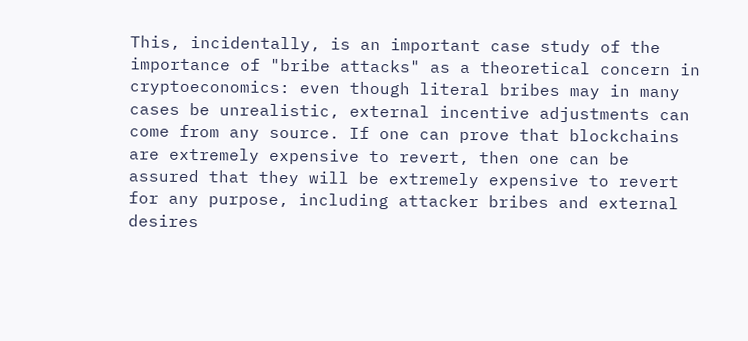This, incidentally, is an important case study of the importance of "bribe attacks" as a theoretical concern in cryptoeconomics: even though literal bribes may in many cases be unrealistic, external incentive adjustments can come from any source. If one can prove that blockchains are extremely expensive to revert, then one can be assured that they will be extremely expensive to revert for any purpose, including attacker bribes and external desires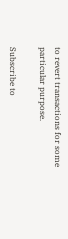to revert transactions for some particular purpose.

Subscribe to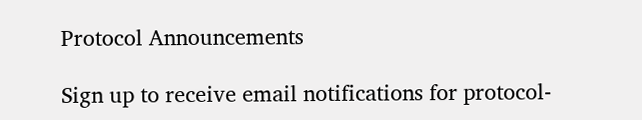Protocol Announcements

Sign up to receive email notifications for protocol-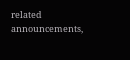related announcements,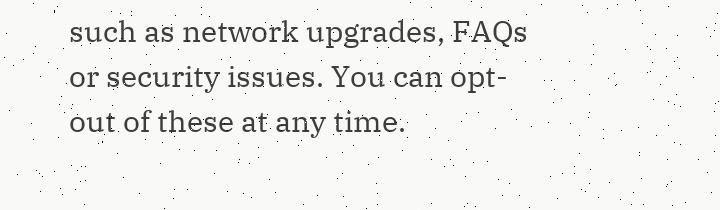such as network upgrades, FAQs or security issues. You can opt-out of these at any time.